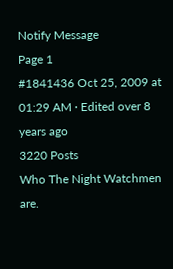Notify Message
Page 1
#1841436 Oct 25, 2009 at 01:29 AM · Edited over 8 years ago
3220 Posts
Who The Night Watchmen are.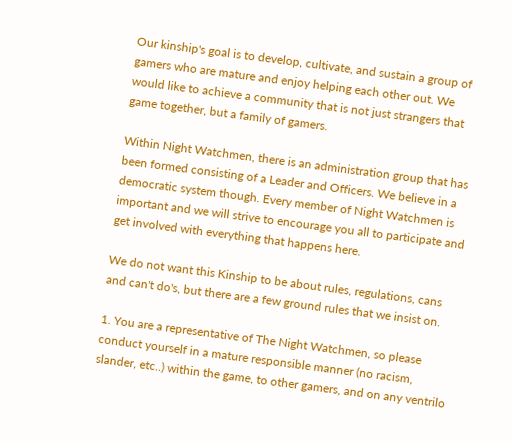Our kinship's goal is to develop, cultivate, and sustain a group of gamers who are mature and enjoy helping each other out. We would like to achieve a community that is not just strangers that game together, but a family of gamers.

Within Night Watchmen, there is an administration group that has been formed consisting of a Leader and Officers. We believe in a democratic system though. Every member of Night Watchmen is important and we will strive to encourage you all to participate and get involved with everything that happens here.

We do not want this Kinship to be about rules, regulations, cans and can't do's, but there are a few ground rules that we insist on.

1. You are a representative of The Night Watchmen, so please conduct yourself in a mature responsible manner (no racism, slander, etc..) within the game, to other gamers, and on any ventrilo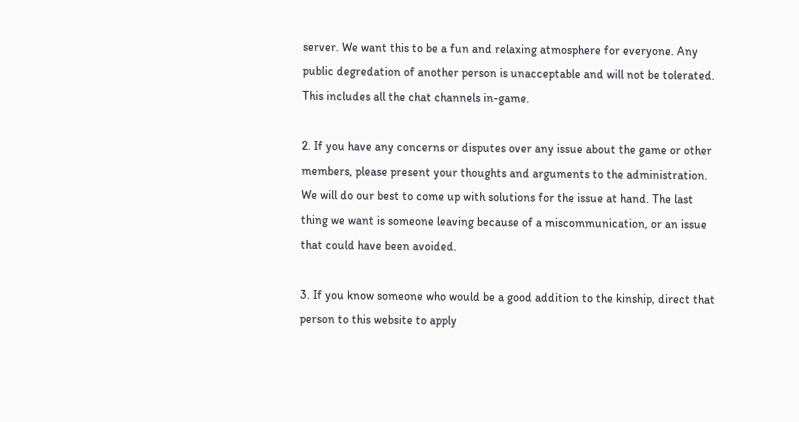server. We want this to be a fun and relaxing atmosphere for everyone. Any public degredation of another person is unacceptable and will not be tolerated. This includes all the chat channels in-game.

2. If you have any concerns or disputes over any issue about the game or other members, please present your thoughts and arguments to the administration. We will do our best to come up with solutions for the issue at hand. The last thing we want is someone leaving because of a miscommunication, or an issue that could have been avoided.

3. If you know someone who would be a good addition to the kinship, direct that person to this website to apply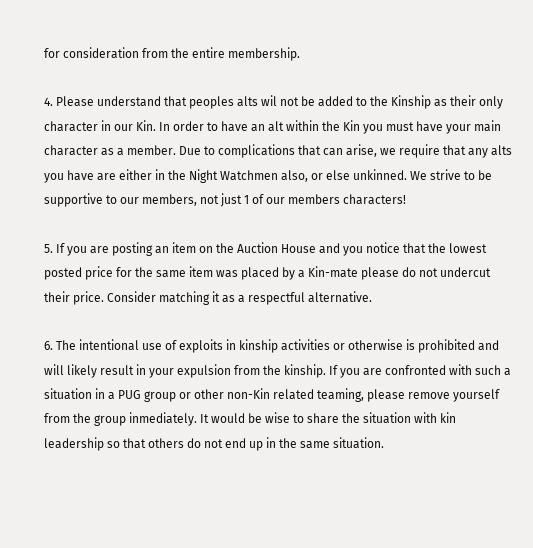for consideration from the entire membership.

4. Please understand that peoples alts wil not be added to the Kinship as their only character in our Kin. In order to have an alt within the Kin you must have your main character as a member. Due to complications that can arise, we require that any alts you have are either in the Night Watchmen also, or else unkinned. We strive to be supportive to our members, not just 1 of our members characters!

5. If you are posting an item on the Auction House and you notice that the lowest posted price for the same item was placed by a Kin-mate please do not undercut their price. Consider matching it as a respectful alternative.

6. The intentional use of exploits in kinship activities or otherwise is prohibited and will likely result in your expulsion from the kinship. If you are confronted with such a situation in a PUG group or other non-Kin related teaming, please remove yourself from the group inmediately. It would be wise to share the situation with kin leadership so that others do not end up in the same situation.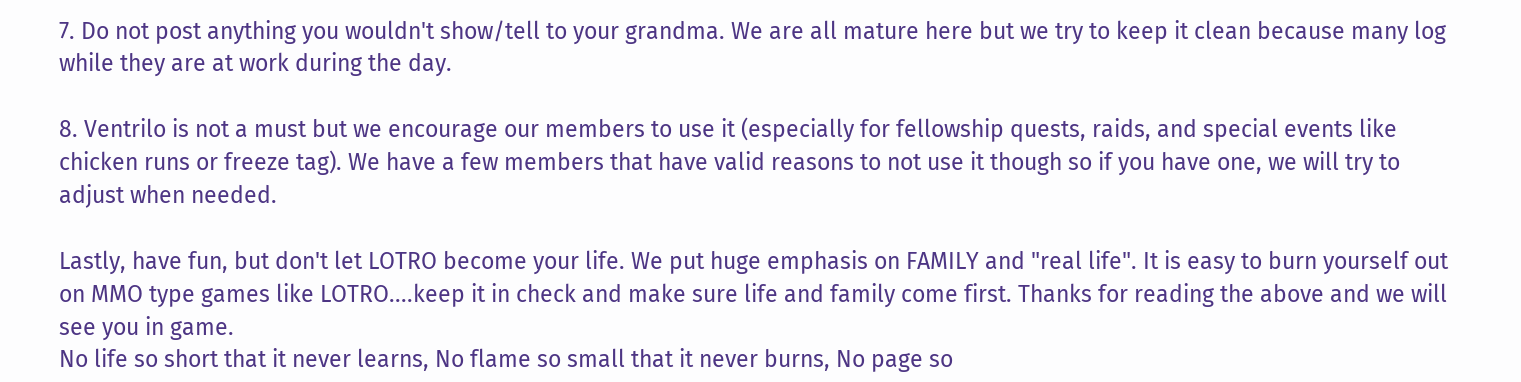7. Do not post anything you wouldn't show/tell to your grandma. We are all mature here but we try to keep it clean because many log while they are at work during the day.

8. Ventrilo is not a must but we encourage our members to use it (especially for fellowship quests, raids, and special events like chicken runs or freeze tag). We have a few members that have valid reasons to not use it though so if you have one, we will try to adjust when needed.

Lastly, have fun, but don't let LOTRO become your life. We put huge emphasis on FAMILY and "real life". It is easy to burn yourself out on MMO type games like LOTRO....keep it in check and make sure life and family come first. Thanks for reading the above and we will see you in game.
No life so short that it never learns, No flame so small that it never burns, No page so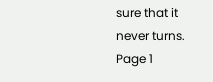sure that it never turns.
Page 1